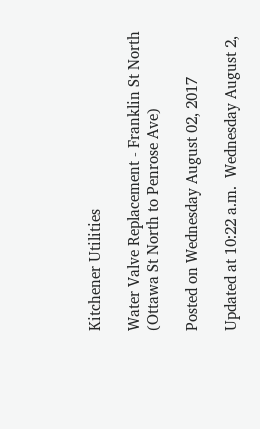Kitchener Utilities

Water Valve Replacement - Franklin St North (Ottawa St North to Penrose Ave)

Posted on Wednesday August 02, 2017

Updated at 10:22 a.m.  Wednesday August 2,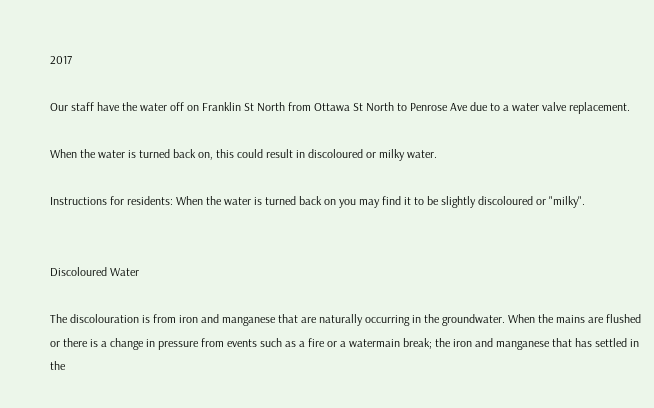2017

Our staff have the water off on Franklin St North from Ottawa St North to Penrose Ave due to a water valve replacement.

When the water is turned back on, this could result in discoloured or milky water.

Instructions for residents: When the water is turned back on you may find it to be slightly discoloured or "milky".


Discoloured Water

The discolouration is from iron and manganese that are naturally occurring in the groundwater. When the mains are flushed or there is a change in pressure from events such as a fire or a watermain break; the iron and manganese that has settled in the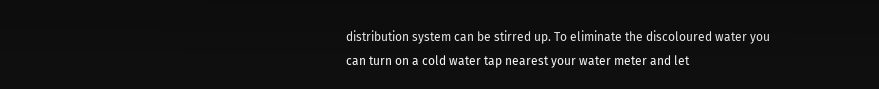distribution system can be stirred up. To eliminate the discoloured water you can turn on a cold water tap nearest your water meter and let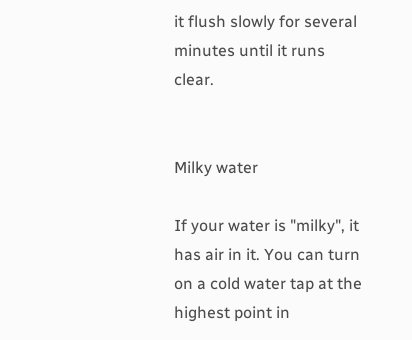it flush slowly for several minutes until it runs clear.


Milky water

If your water is "milky", it has air in it. You can turn on a cold water tap at the highest point in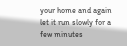your home and again let it run slowly for a few minutes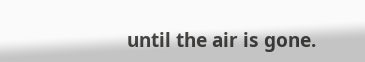until the air is gone.